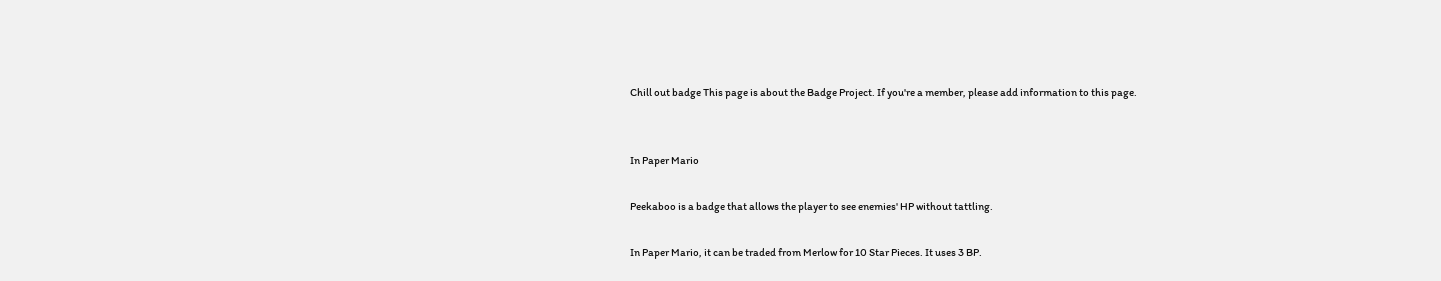Chill out badge This page is about the Badge Project. If you're a member, please add information to this page.


In Paper Mario

Peekaboo is a badge that allows the player to see enemies' HP without tattling.

In Paper Mario, it can be traded from Merlow for 10 Star Pieces. It uses 3 BP.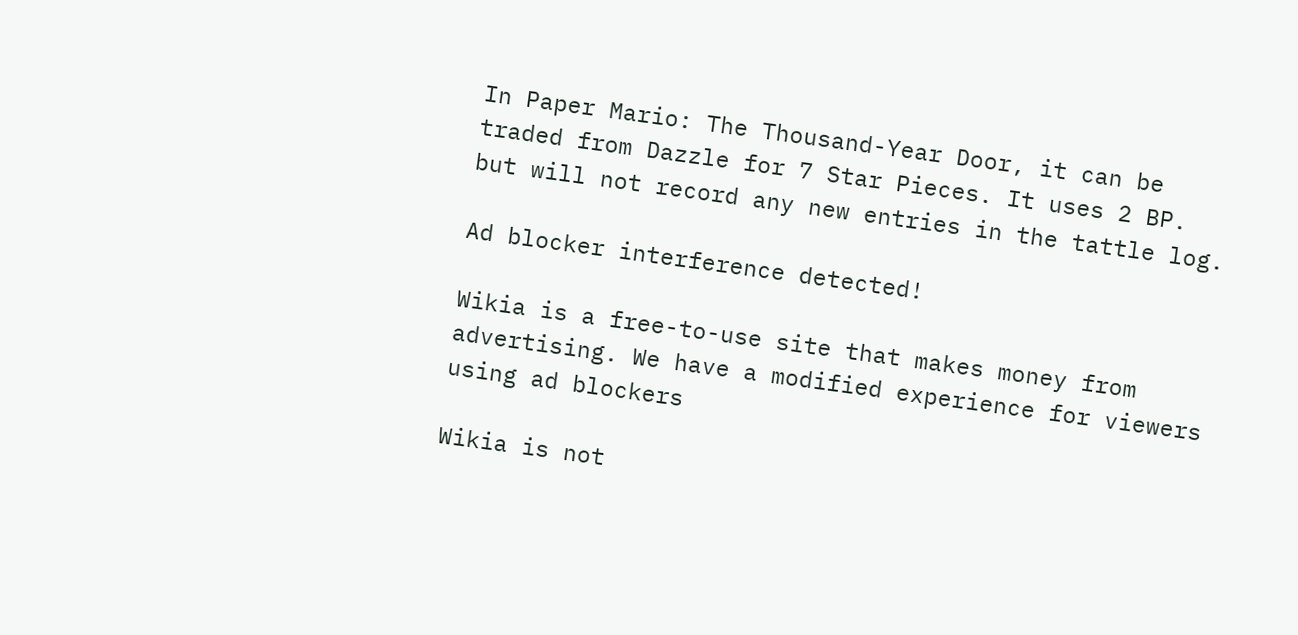In Paper Mario: The Thousand-Year Door, it can be traded from Dazzle for 7 Star Pieces. It uses 2 BP. but will not record any new entries in the tattle log.

Ad blocker interference detected!

Wikia is a free-to-use site that makes money from advertising. We have a modified experience for viewers using ad blockers

Wikia is not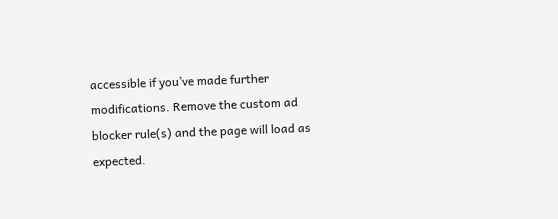accessible if you’ve made further modifications. Remove the custom ad blocker rule(s) and the page will load as expected.